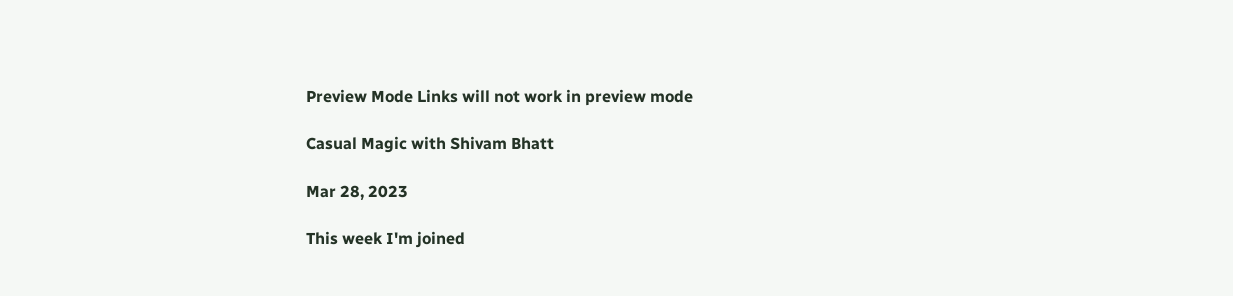Preview Mode Links will not work in preview mode

Casual Magic with Shivam Bhatt

Mar 28, 2023

This week I'm joined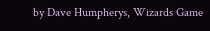by Dave Humpherys, Wizards Game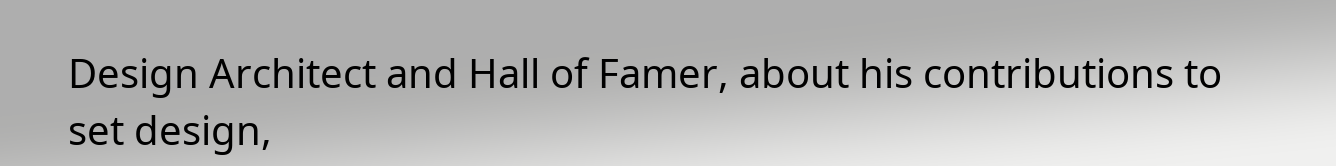Design Architect and Hall of Famer, about his contributions to set design,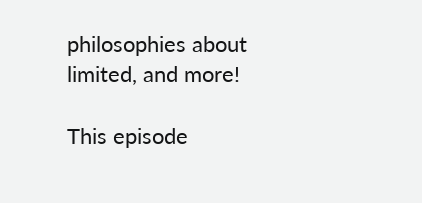philosophies about limited, and more!

This episode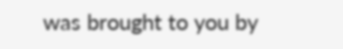was brought to you by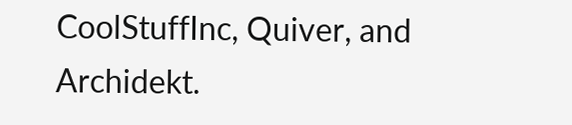CoolStuffInc, Quiver, and Archidekt.